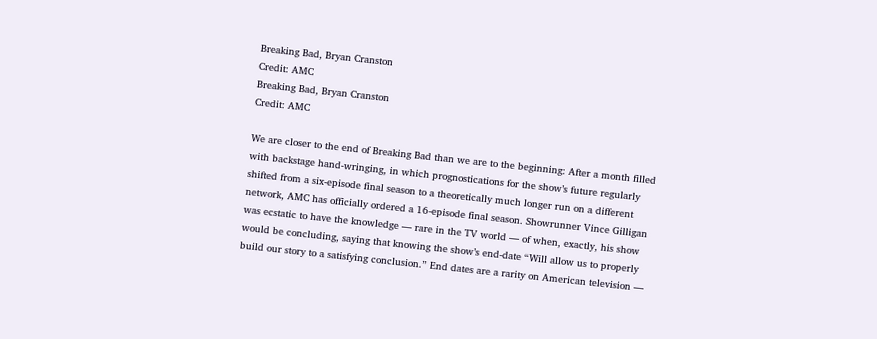Breaking Bad, Bryan Cranston
Credit: AMC
Breaking Bad, Bryan Cranston
Credit: AMC

We are closer to the end of Breaking Bad than we are to the beginning: After a month filled with backstage hand-wringing, in which prognostications for the show’s future regularly shifted from a six-episode final season to a theoretically much longer run on a different network, AMC has officially ordered a 16-episode final season. Showrunner Vince Gilligan was ecstatic to have the knowledge — rare in the TV world — of when, exactly, his show would be concluding, saying that knowing the show’s end-date “Will allow us to properly build our story to a satisfying conclusion.” End dates are a rarity on American television —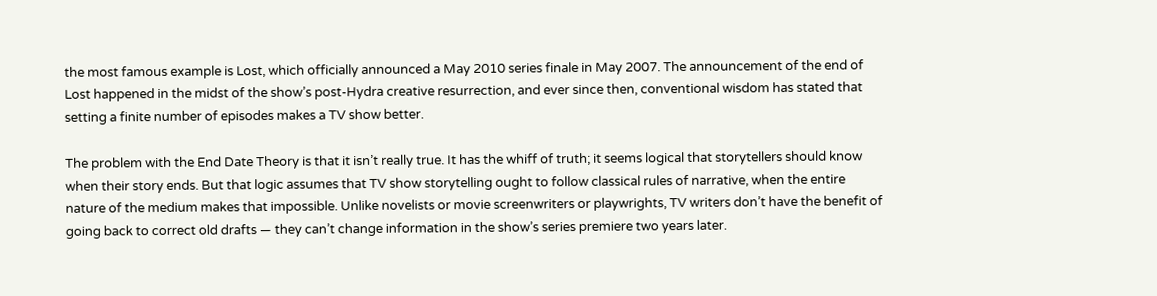the most famous example is Lost, which officially announced a May 2010 series finale in May 2007. The announcement of the end of Lost happened in the midst of the show’s post-Hydra creative resurrection, and ever since then, conventional wisdom has stated that setting a finite number of episodes makes a TV show better.

The problem with the End Date Theory is that it isn’t really true. It has the whiff of truth; it seems logical that storytellers should know when their story ends. But that logic assumes that TV show storytelling ought to follow classical rules of narrative, when the entire nature of the medium makes that impossible. Unlike novelists or movie screenwriters or playwrights, TV writers don’t have the benefit of going back to correct old drafts — they can’t change information in the show’s series premiere two years later.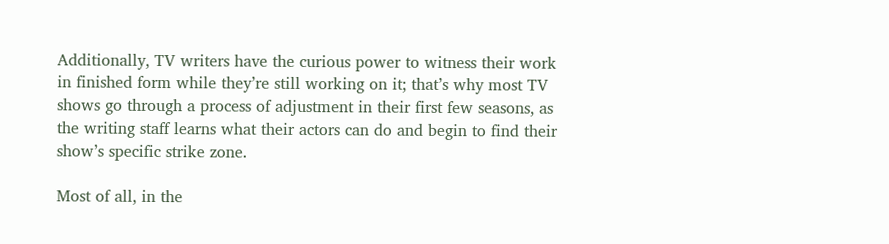Additionally, TV writers have the curious power to witness their work in finished form while they’re still working on it; that’s why most TV shows go through a process of adjustment in their first few seasons, as the writing staff learns what their actors can do and begin to find their show’s specific strike zone.

Most of all, in the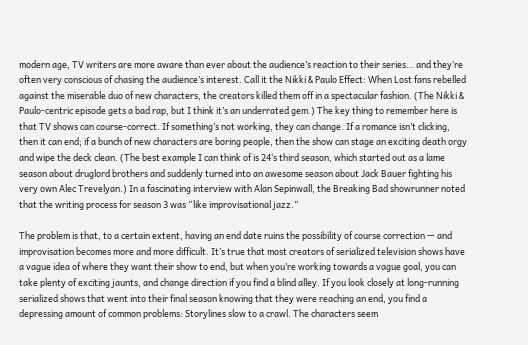modern age, TV writers are more aware than ever about the audience’s reaction to their series… and they’re often very conscious of chasing the audience’s interest. Call it the Nikki & Paulo Effect: When Lost fans rebelled against the miserable duo of new characters, the creators killed them off in a spectacular fashion. (The Nikki & Paulo-centric episode gets a bad rap, but I think it’s an underrated gem.) The key thing to remember here is that TV shows can course-correct. If something’s not working, they can change. If a romance isn’t clicking, then it can end; if a bunch of new characters are boring people, then the show can stage an exciting death orgy and wipe the deck clean. (The best example I can think of is 24‘s third season, which started out as a lame season about druglord brothers and suddenly turned into an awesome season about Jack Bauer fighting his very own Alec Trevelyan.) In a fascinating interview with Alan Sepinwall, the Breaking Bad showrunner noted that the writing process for season 3 was “like improvisational jazz.”

The problem is that, to a certain extent, having an end date ruins the possibility of course correction — and improvisation becomes more and more difficult. It’s true that most creators of serialized television shows have a vague idea of where they want their show to end, but when you’re working towards a vague goal, you can take plenty of exciting jaunts, and change direction if you find a blind alley. If you look closely at long-running serialized shows that went into their final season knowing that they were reaching an end, you find a depressing amount of common problems: Storylines slow to a crawl. The characters seem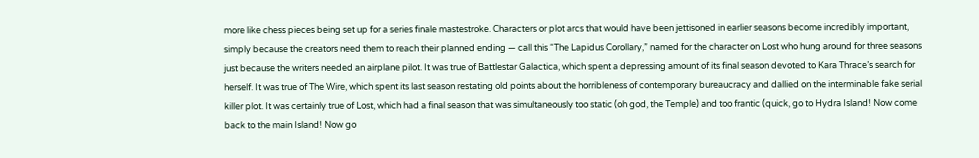more like chess pieces being set up for a series finale mastestroke. Characters or plot arcs that would have been jettisoned in earlier seasons become incredibly important, simply because the creators need them to reach their planned ending — call this “The Lapidus Corollary,” named for the character on Lost who hung around for three seasons just because the writers needed an airplane pilot. It was true of Battlestar Galactica, which spent a depressing amount of its final season devoted to Kara Thrace’s search for herself. It was true of The Wire, which spent its last season restating old points about the horribleness of contemporary bureaucracy and dallied on the interminable fake serial killer plot. It was certainly true of Lost, which had a final season that was simultaneously too static (oh god, the Temple) and too frantic (quick, go to Hydra Island! Now come back to the main Island! Now go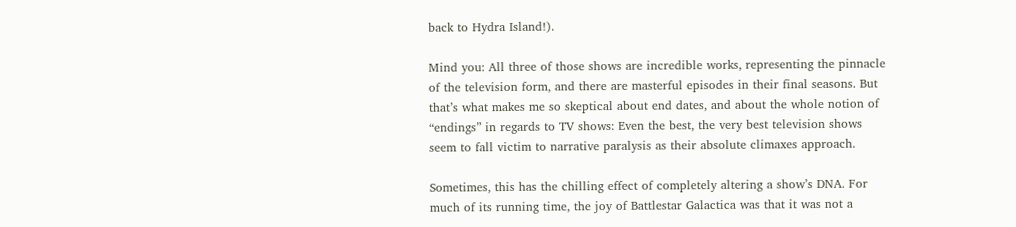back to Hydra Island!).

Mind you: All three of those shows are incredible works, representing the pinnacle of the television form, and there are masterful episodes in their final seasons. But that’s what makes me so skeptical about end dates, and about the whole notion of “endings” in regards to TV shows: Even the best, the very best television shows seem to fall victim to narrative paralysis as their absolute climaxes approach.

Sometimes, this has the chilling effect of completely altering a show’s DNA. For much of its running time, the joy of Battlestar Galactica was that it was not a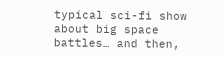typical sci-fi show about big space battles… and then,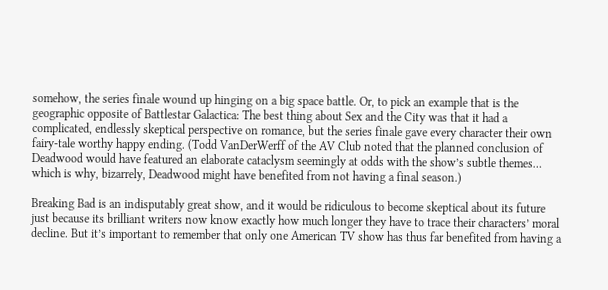somehow, the series finale wound up hinging on a big space battle. Or, to pick an example that is the geographic opposite of Battlestar Galactica: The best thing about Sex and the City was that it had a complicated, endlessly skeptical perspective on romance, but the series finale gave every character their own fairy-tale worthy happy ending. (Todd VanDerWerff of the AV Club noted that the planned conclusion of Deadwood would have featured an elaborate cataclysm seemingly at odds with the show’s subtle themes… which is why, bizarrely, Deadwood might have benefited from not having a final season.)

Breaking Bad is an indisputably great show, and it would be ridiculous to become skeptical about its future just because its brilliant writers now know exactly how much longer they have to trace their characters’ moral decline. But it’s important to remember that only one American TV show has thus far benefited from having a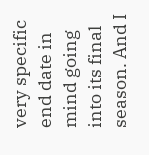very specific end date in mind going into its final season. And I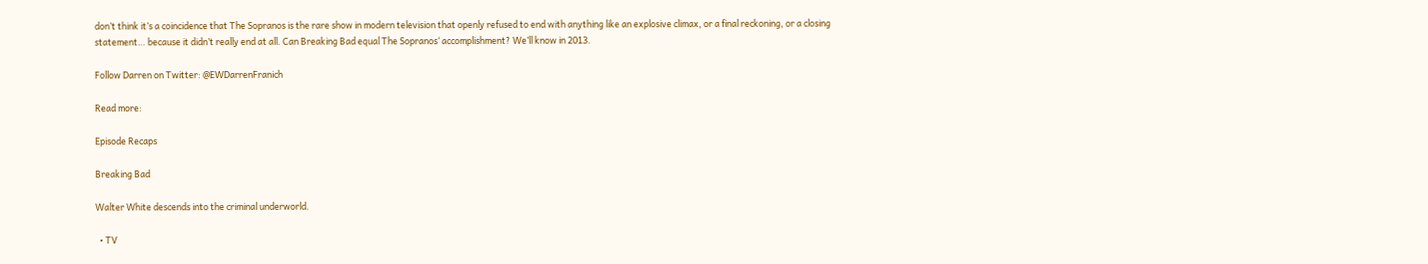don’t think it’s a coincidence that The Sopranos is the rare show in modern television that openly refused to end with anything like an explosive climax, or a final reckoning, or a closing statement… because it didn’t really end at all. Can Breaking Bad equal The Sopranos‘ accomplishment? We’ll know in 2013.

Follow Darren on Twitter: @EWDarrenFranich

Read more:

Episode Recaps

Breaking Bad

Walter White descends into the criminal underworld.

  • TV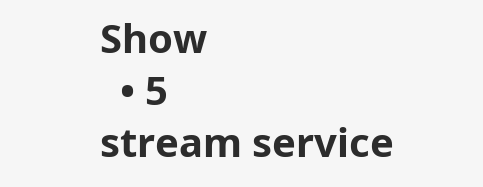Show
  • 5
stream service